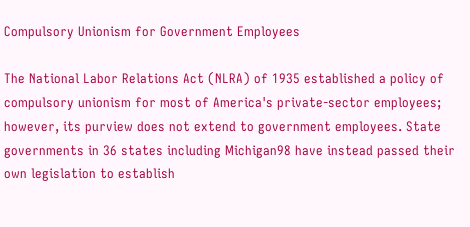Compulsory Unionism for Government Employees

The National Labor Relations Act (NLRA) of 1935 established a policy of compulsory unionism for most of America's private-sector employees; however, its purview does not extend to government employees. State governments in 36 states including Michigan98 have instead passed their own legislation to establish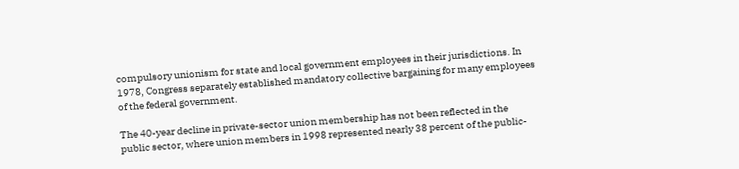compulsory unionism for state and local government employees in their jurisdictions. In 1978, Congress separately established mandatory collective bargaining for many employees of the federal government.

The 40-year decline in private-sector union membership has not been reflected in the public sector, where union members in 1998 represented nearly 38 percent of the public-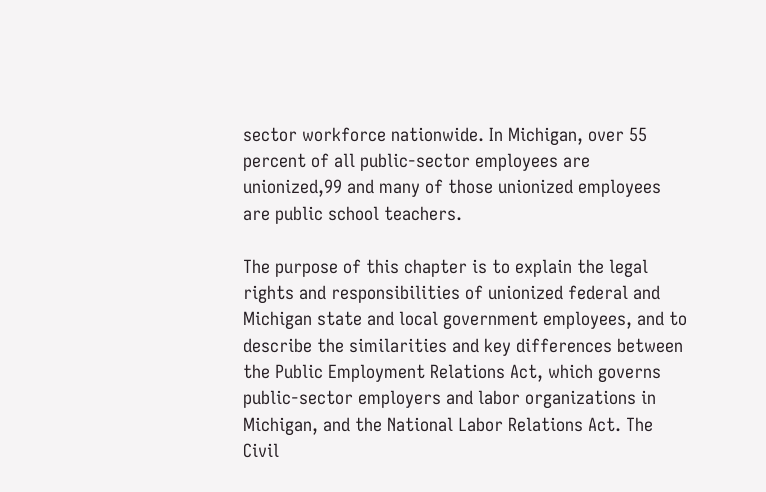sector workforce nationwide. In Michigan, over 55 percent of all public-sector employees are unionized,99 and many of those unionized employees are public school teachers.

The purpose of this chapter is to explain the legal rights and responsibilities of unionized federal and Michigan state and local government employees, and to describe the similarities and key differences between the Public Employment Relations Act, which governs public-sector employers and labor organizations in Michigan, and the National Labor Relations Act. The Civil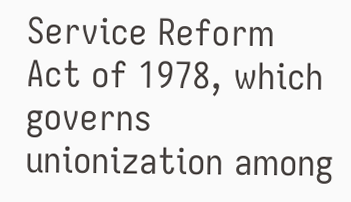Service Reform Act of 1978, which governs unionization among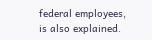federal employees, is also explained.